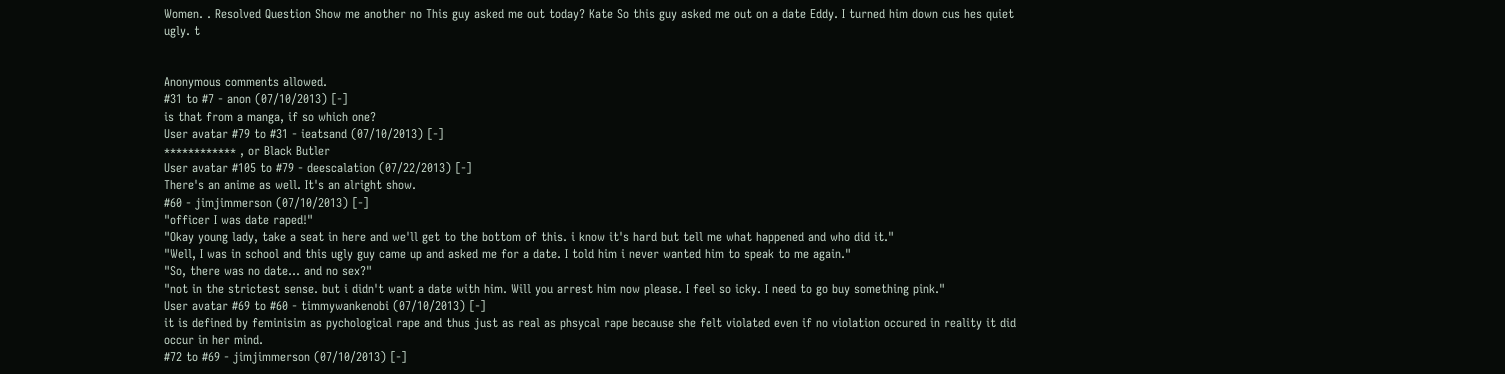Women. . Resolved Question Show me another no This guy asked me out today? Kate So this guy asked me out on a date Eddy. I turned him down cus hes quiet ugly. t


Anonymous comments allowed.
#31 to #7 - anon (07/10/2013) [-]
is that from a manga, if so which one?
User avatar #79 to #31 - ieatsand (07/10/2013) [-]
************ , or Black Butler
User avatar #105 to #79 - deescalation (07/22/2013) [-]
There's an anime as well. It's an alright show.
#60 - jimjimmerson (07/10/2013) [-]
"officer I was date raped!"
"Okay young lady, take a seat in here and we'll get to the bottom of this. i know it's hard but tell me what happened and who did it."
"Well, I was in school and this ugly guy came up and asked me for a date. I told him i never wanted him to speak to me again."
"So, there was no date... and no sex?"
"not in the strictest sense. but i didn't want a date with him. Will you arrest him now please. I feel so icky. I need to go buy something pink."
User avatar #69 to #60 - timmywankenobi (07/10/2013) [-]
it is defined by feminisim as pychological rape and thus just as real as phsycal rape because she felt violated even if no violation occured in reality it did occur in her mind.
#72 to #69 - jimjimmerson (07/10/2013) [-]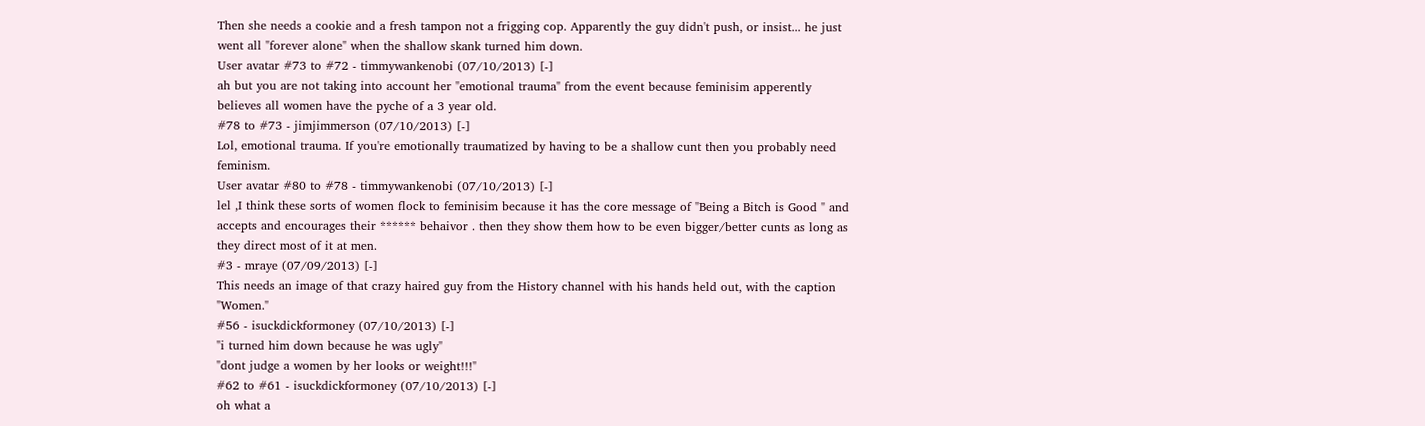Then she needs a cookie and a fresh tampon not a frigging cop. Apparently the guy didn't push, or insist... he just went all "forever alone" when the shallow skank turned him down.
User avatar #73 to #72 - timmywankenobi (07/10/2013) [-]
ah but you are not taking into account her "emotional trauma" from the event because feminisim apperently believes all women have the pyche of a 3 year old.
#78 to #73 - jimjimmerson (07/10/2013) [-]
Lol, emotional trauma. If you're emotionally traumatized by having to be a shallow cunt then you probably need feminism.
User avatar #80 to #78 - timmywankenobi (07/10/2013) [-]
lel ,I think these sorts of women flock to feminisim because it has the core message of "Being a Bitch is Good " and accepts and encourages their ****** behaivor . then they show them how to be even bigger/better cunts as long as they direct most of it at men.
#3 - mraye (07/09/2013) [-]
This needs an image of that crazy haired guy from the History channel with his hands held out, with the caption "Women."
#56 - isuckdickformoney (07/10/2013) [-]
"i turned him down because he was ugly"
"dont judge a women by her looks or weight!!!"
#62 to #61 - isuckdickformoney (07/10/2013) [-]
oh what a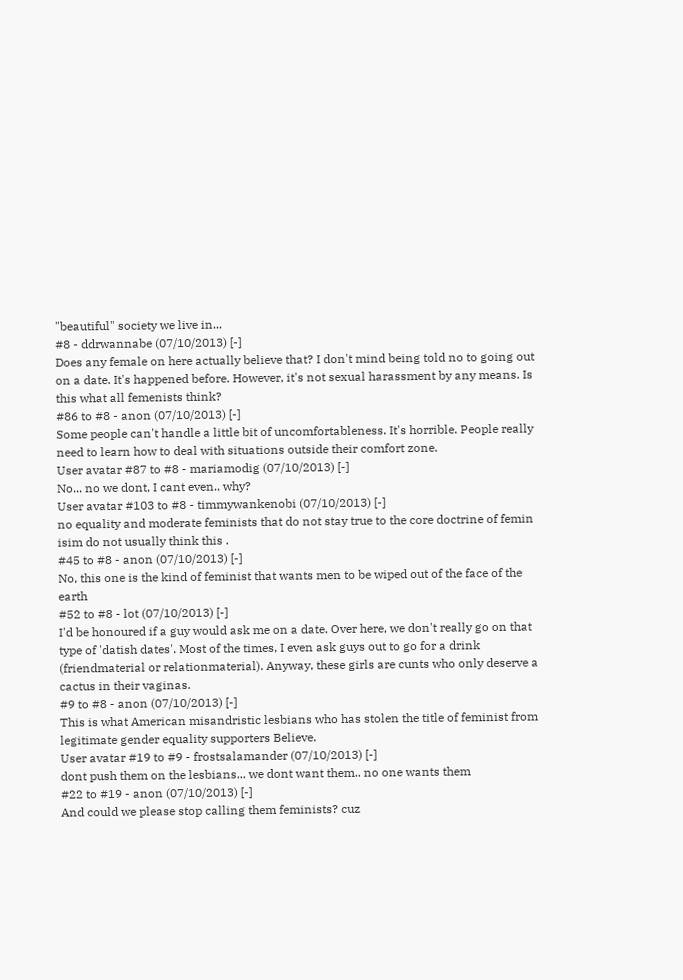"beautiful" society we live in...
#8 - ddrwannabe (07/10/2013) [-]
Does any female on here actually believe that? I don't mind being told no to going out on a date. It's happened before. However, it's not sexual harassment by any means. Is this what all femenists think?
#86 to #8 - anon (07/10/2013) [-]
Some people can't handle a little bit of uncomfortableness. It's horrible. People really need to learn how to deal with situations outside their comfort zone.
User avatar #87 to #8 - mariamodig (07/10/2013) [-]
No... no we dont, I cant even.. why?
User avatar #103 to #8 - timmywankenobi (07/10/2013) [-]
no equality and moderate feminists that do not stay true to the core doctrine of femin isim do not usually think this .
#45 to #8 - anon (07/10/2013) [-]
No, this one is the kind of feminist that wants men to be wiped out of the face of the earth
#52 to #8 - lot (07/10/2013) [-]
I'd be honoured if a guy would ask me on a date. Over here, we don't really go on that type of 'datish dates'. Most of the times, I even ask guys out to go for a drink (friendmaterial or relationmaterial). Anyway, these girls are cunts who only deserve a cactus in their vaginas.
#9 to #8 - anon (07/10/2013) [-]
This is what American misandristic lesbians who has stolen the title of feminist from legitimate gender equality supporters Believe.
User avatar #19 to #9 - frostsalamander (07/10/2013) [-]
dont push them on the lesbians... we dont want them.. no one wants them
#22 to #19 - anon (07/10/2013) [-]
And could we please stop calling them feminists? cuz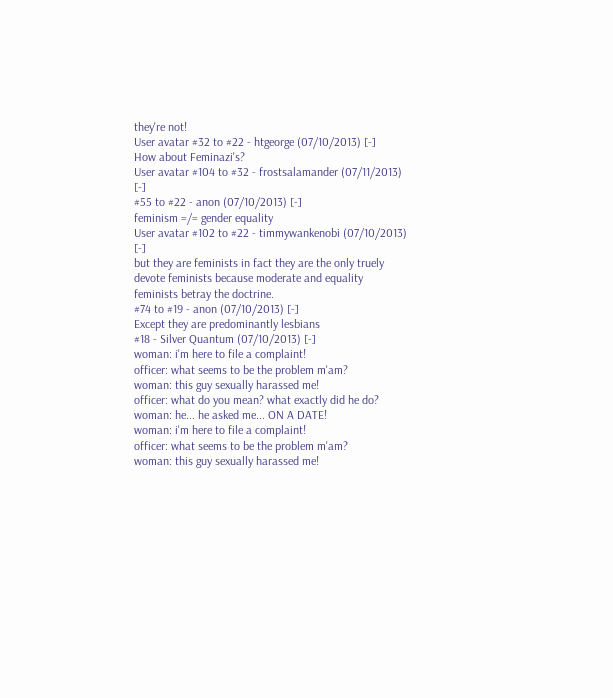they're not!
User avatar #32 to #22 - htgeorge (07/10/2013) [-]
How about Feminazi's?
User avatar #104 to #32 - frostsalamander (07/11/2013) [-]
#55 to #22 - anon (07/10/2013) [-]
feminism =/= gender equality
User avatar #102 to #22 - timmywankenobi (07/10/2013) [-]
but they are feminists in fact they are the only truely devote feminists because moderate and equality feminists betray the doctrine.
#74 to #19 - anon (07/10/2013) [-]
Except they are predominantly lesbians
#18 - Silver Quantum (07/10/2013) [-]
woman: i'm here to file a complaint!
officer: what seems to be the problem m'am?
woman: this guy sexually harassed me!
officer: what do you mean? what exactly did he do?
woman: he... he asked me... ON A DATE!
woman: i'm here to file a complaint!
officer: what seems to be the problem m'am?
woman: this guy sexually harassed me!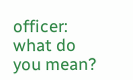officer: what do you mean?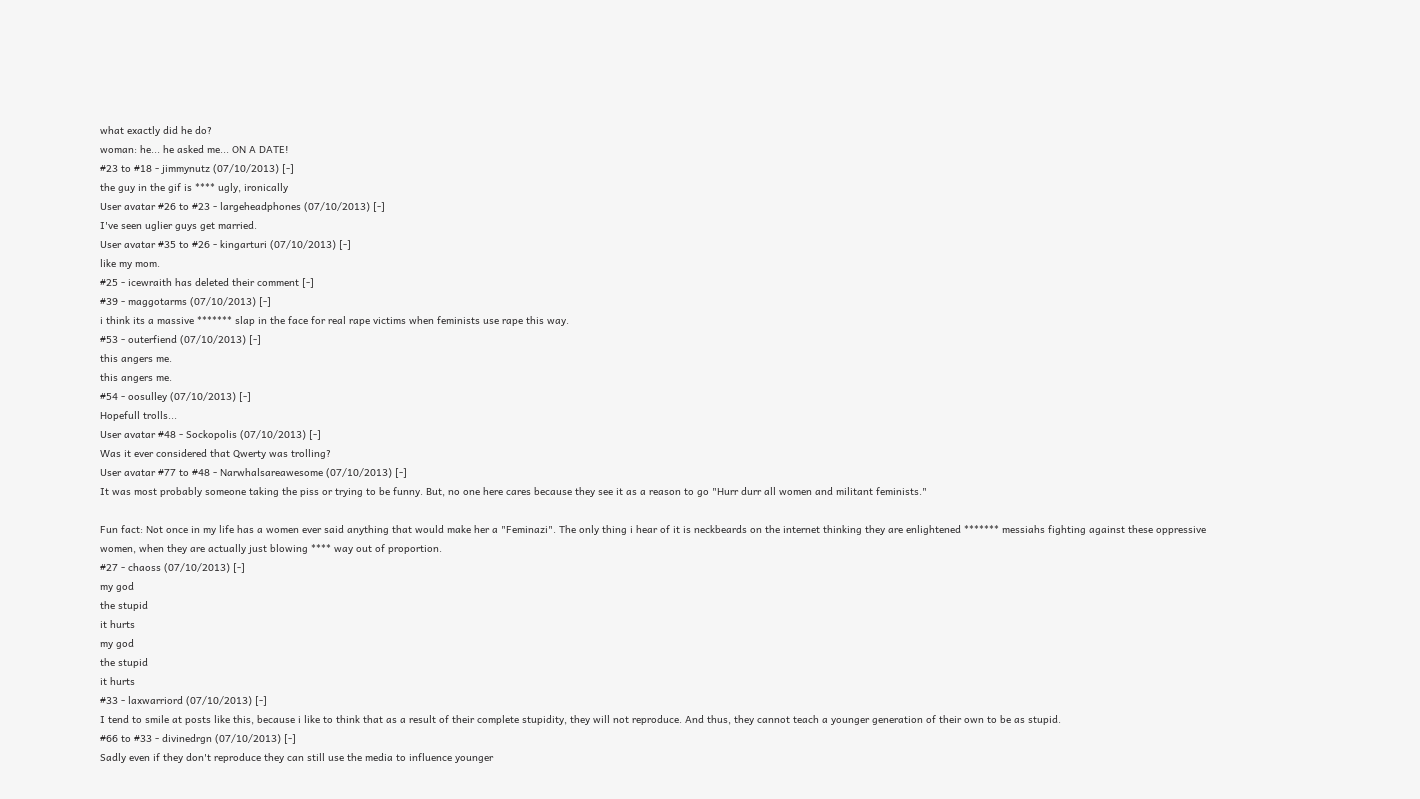what exactly did he do?
woman: he... he asked me... ON A DATE!
#23 to #18 - jimmynutz (07/10/2013) [-]
the guy in the gif is **** ugly, ironically
User avatar #26 to #23 - largeheadphones (07/10/2013) [-]
I've seen uglier guys get married.
User avatar #35 to #26 - kingarturi (07/10/2013) [-]
like my mom.
#25 - icewraith has deleted their comment [-]
#39 - maggotarms (07/10/2013) [-]
i think its a massive ******* slap in the face for real rape victims when feminists use rape this way.
#53 - outerfiend (07/10/2013) [-]
this angers me.
this angers me.
#54 - oosulley (07/10/2013) [-]
Hopefull trolls...
User avatar #48 - Sockopolis (07/10/2013) [-]
Was it ever considered that Qwerty was trolling?
User avatar #77 to #48 - Narwhalsareawesome (07/10/2013) [-]
It was most probably someone taking the piss or trying to be funny. But, no one here cares because they see it as a reason to go "Hurr durr all women and militant feminists."

Fun fact: Not once in my life has a women ever said anything that would make her a "Feminazi". The only thing i hear of it is neckbeards on the internet thinking they are enlightened ******* messiahs fighting against these oppressive women, when they are actually just blowing **** way out of proportion.
#27 - chaoss (07/10/2013) [-]
my god
the stupid
it hurts
my god
the stupid
it hurts
#33 - laxwarriord (07/10/2013) [-]
I tend to smile at posts like this, because i like to think that as a result of their complete stupidity, they will not reproduce. And thus, they cannot teach a younger generation of their own to be as stupid.
#66 to #33 - divinedrgn (07/10/2013) [-]
Sadly even if they don't reproduce they can still use the media to influence younger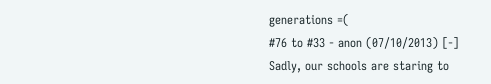generations =(
#76 to #33 - anon (07/10/2013) [-]
Sadly, our schools are staring to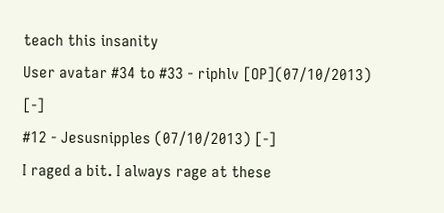teach this insanity
User avatar #34 to #33 - riphlv [OP](07/10/2013) [-]
#12 - Jesusnipples (07/10/2013) [-]
I raged a bit. I always rage at these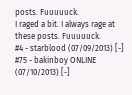posts. Fuuuuuck.
I raged a bit. I always rage at these posts. Fuuuuuck.
#4 - starblood (07/09/2013) [-]
#75 - bakinboy ONLINE (07/10/2013) [-]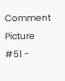Comment Picture
#51 -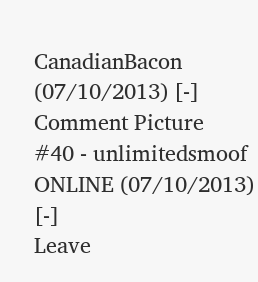CanadianBacon (07/10/2013) [-]
Comment Picture
#40 - unlimitedsmoof ONLINE (07/10/2013) [-]
Leave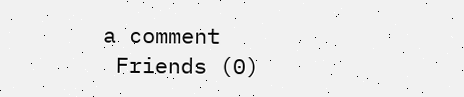a comment
 Friends (0)